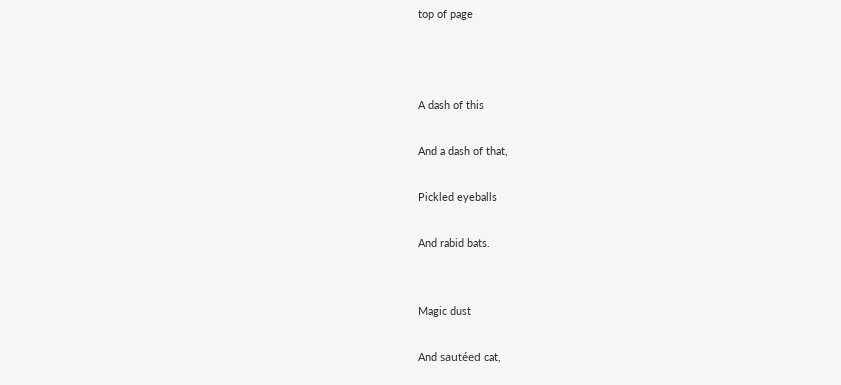top of page



A dash of this

And a dash of that,

Pickled eyeballs

And rabid bats.


Magic dust

And sautéed cat,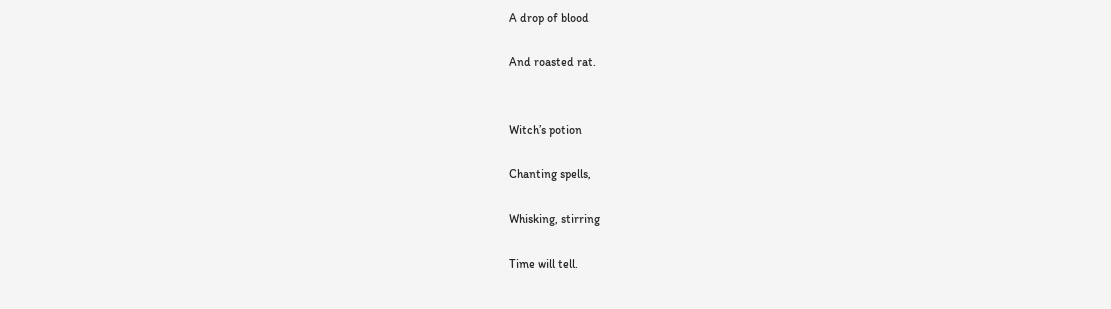A drop of blood

And roasted rat.


Witch’s potion

Chanting spells,

Whisking, stirring

Time will tell.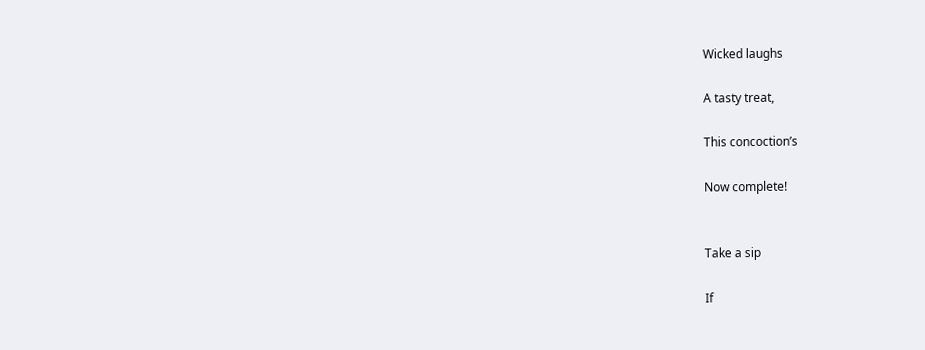Wicked laughs

A tasty treat,

This concoction’s

Now complete!


Take a sip

If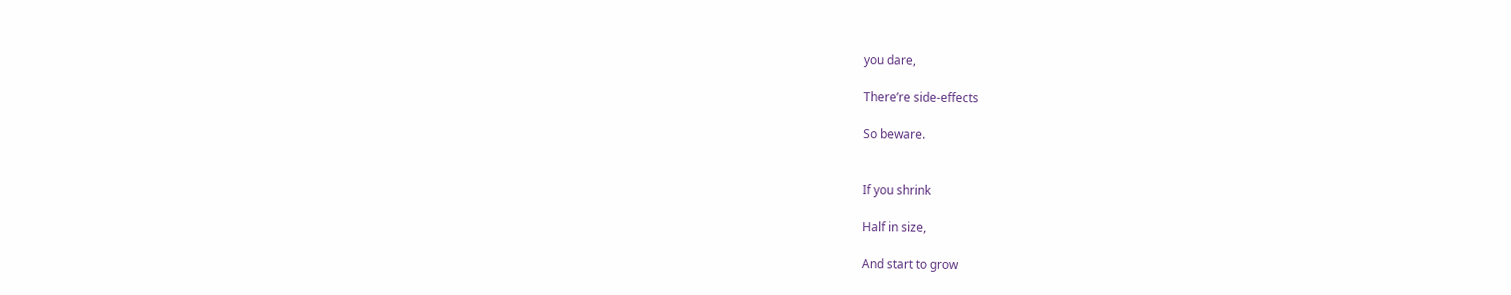you dare,

There’re side-effects

So beware.


If you shrink

Half in size,

And start to grow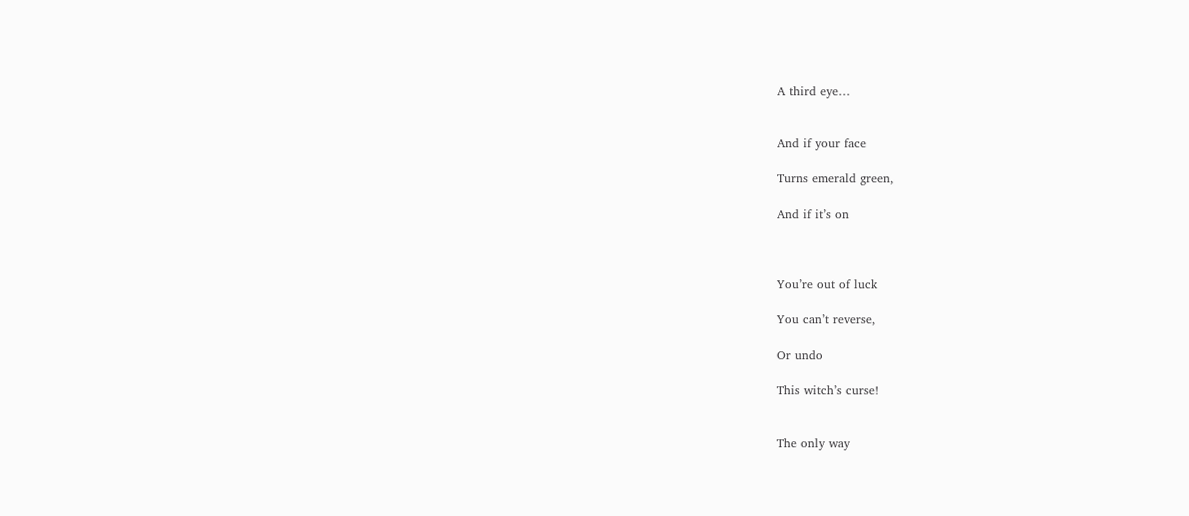A third eye…


And if your face

Turns emerald green,

And if it’s on



You’re out of luck

You can’t reverse,

Or undo

This witch’s curse!


The only way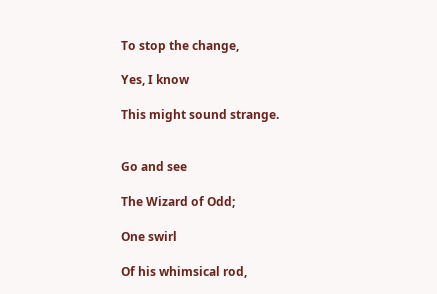To stop the change,

Yes, I know

This might sound strange.


Go and see

The Wizard of Odd;

One swirl

Of his whimsical rod,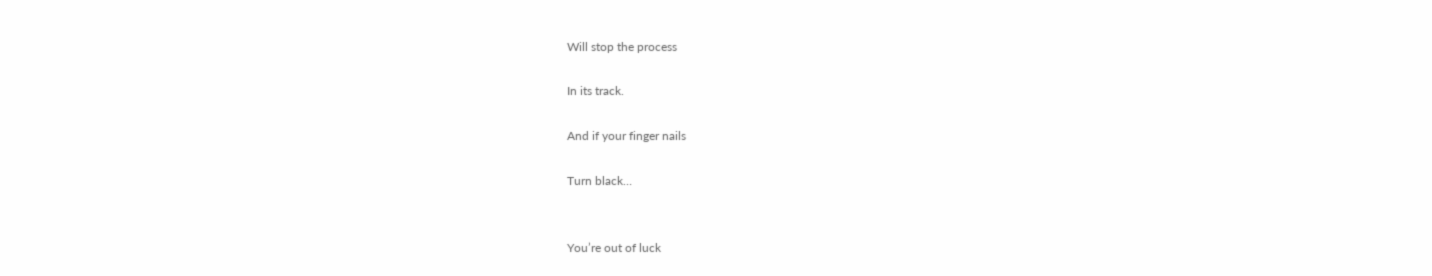Will stop the process

In its track.

And if your finger nails

Turn black…


You’re out of luck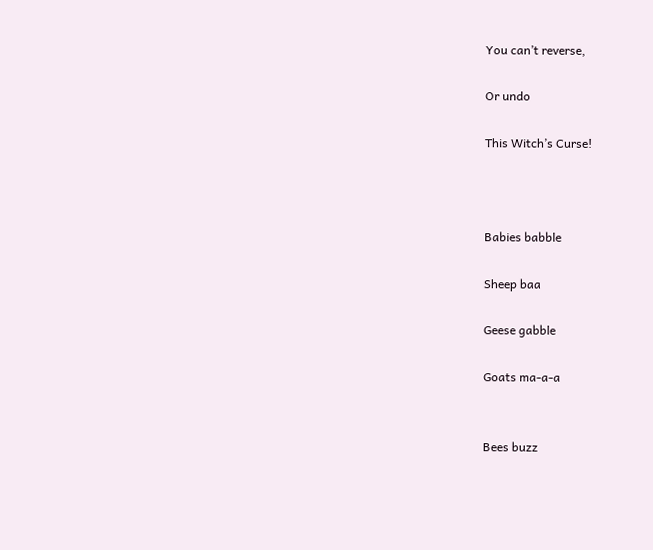You can’t reverse,

Or undo

This Witch’s Curse!



Babies babble

Sheep baa

Geese gabble

Goats ma-a-a


Bees buzz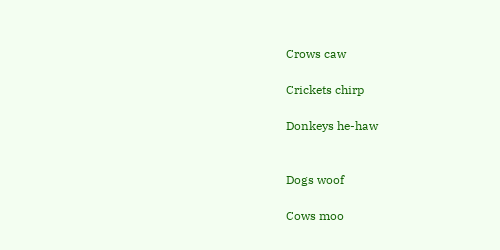Crows caw

Crickets chirp

Donkeys he-haw


Dogs woof

Cows moo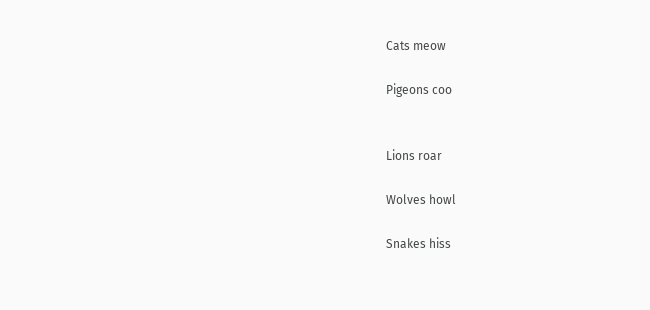Cats meow

Pigeons coo


Lions roar

Wolves howl

Snakes hiss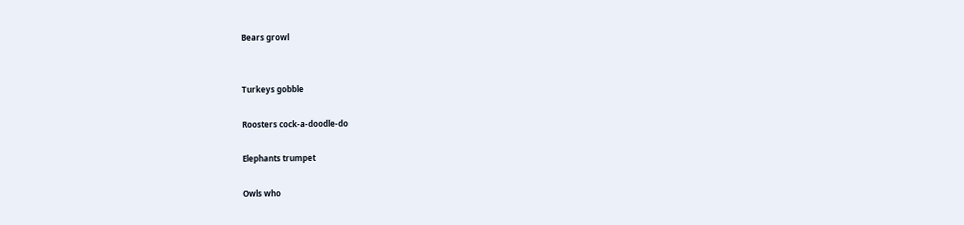Bears growl


Turkeys gobble

Roosters cock-a-doodle-do

Elephants trumpet

Owls who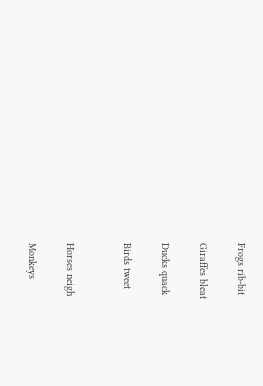Frogs rib-bit

Giraffes bleat

Ducks quack

Birds tweet


Horses neigh

Monkeys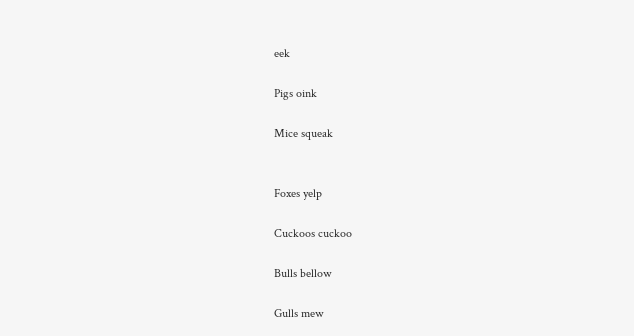eek

Pigs oink

Mice squeak


Foxes yelp

Cuckoos cuckoo

Bulls bellow

Gulls mew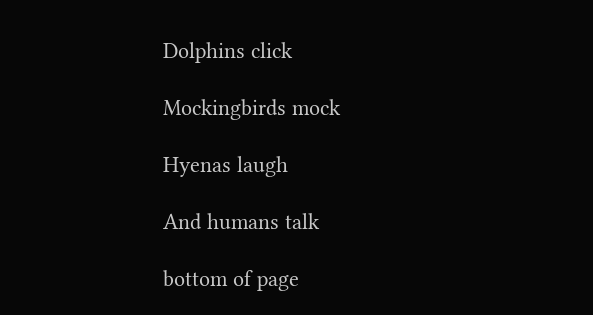Dolphins click

Mockingbirds mock

Hyenas laugh

And humans talk

bottom of page